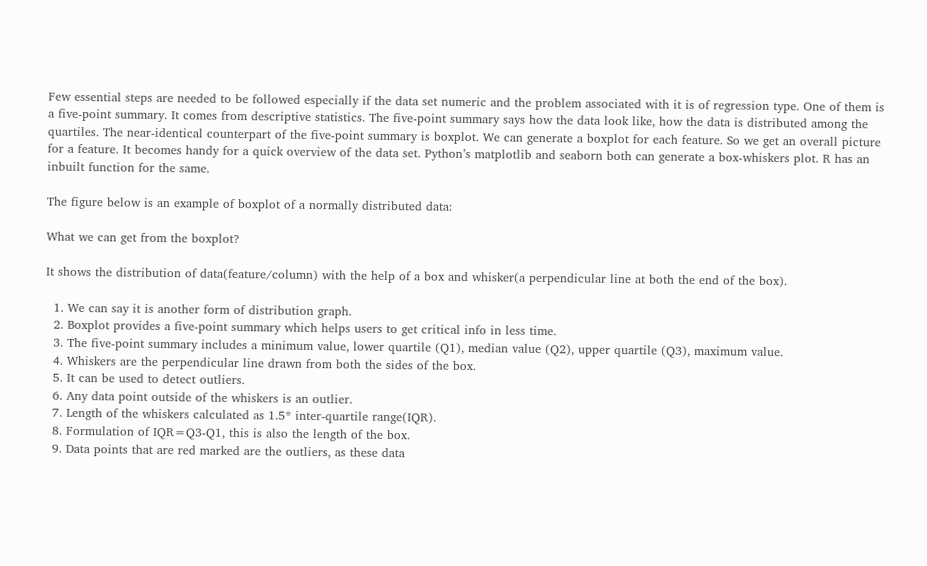Few essential steps are needed to be followed especially if the data set numeric and the problem associated with it is of regression type. One of them is a five-point summary. It comes from descriptive statistics. The five-point summary says how the data look like, how the data is distributed among the quartiles. The near-identical counterpart of the five-point summary is boxplot. We can generate a boxplot for each feature. So we get an overall picture for a feature. It becomes handy for a quick overview of the data set. Python’s matplotlib and seaborn both can generate a box-whiskers plot. R has an inbuilt function for the same.

The figure below is an example of boxplot of a normally distributed data:

What we can get from the boxplot?

It shows the distribution of data(feature/column) with the help of a box and whisker(a perpendicular line at both the end of the box).

  1. We can say it is another form of distribution graph.
  2. Boxplot provides a five-point summary which helps users to get critical info in less time.
  3. The five-point summary includes a minimum value, lower quartile (Q1), median value (Q2), upper quartile (Q3), maximum value.
  4. Whiskers are the perpendicular line drawn from both the sides of the box.
  5. It can be used to detect outliers.
  6. Any data point outside of the whiskers is an outlier.
  7. Length of the whiskers calculated as 1.5* inter-quartile range(IQR).
  8. Formulation of IQR=Q3-Q1, this is also the length of the box.
  9. Data points that are red marked are the outliers, as these data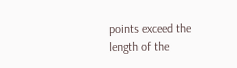points exceed the length of the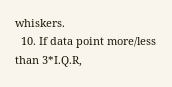whiskers.
  10. If data point more/less than 3*I.Q.R,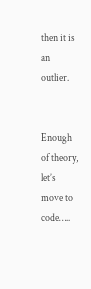then it is an outlier.


Enough of theory, let’s move to code…..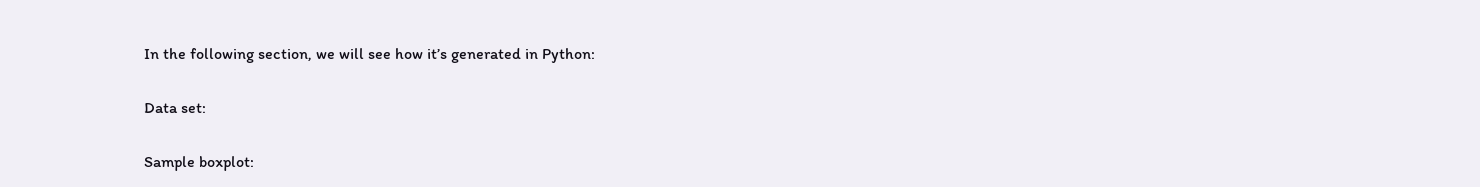In the following section, we will see how it’s generated in Python:

Data set:

Sample boxplot: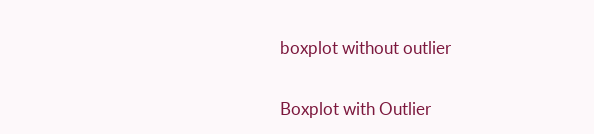boxplot without outlier

Boxplot with Outlier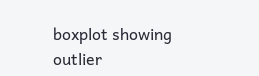boxplot showing outlier